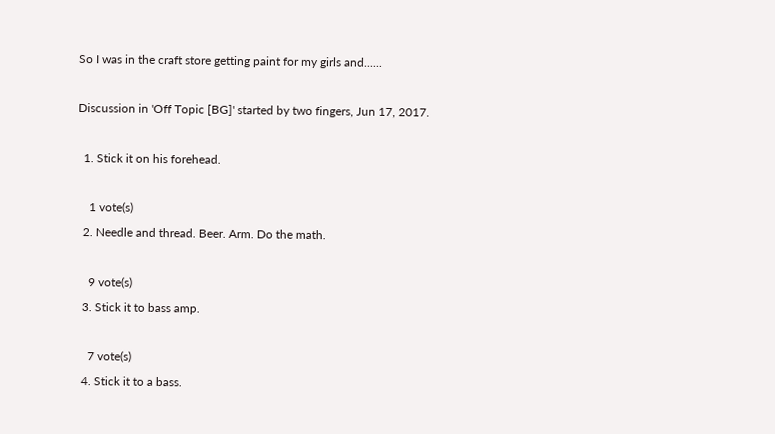So I was in the craft store getting paint for my girls and......

Discussion in 'Off Topic [BG]' started by two fingers, Jun 17, 2017.

  1. Stick it on his forehead.

    1 vote(s)
  2. Needle and thread. Beer. Arm. Do the math.

    9 vote(s)
  3. Stick it to bass amp.

    7 vote(s)
  4. Stick it to a bass.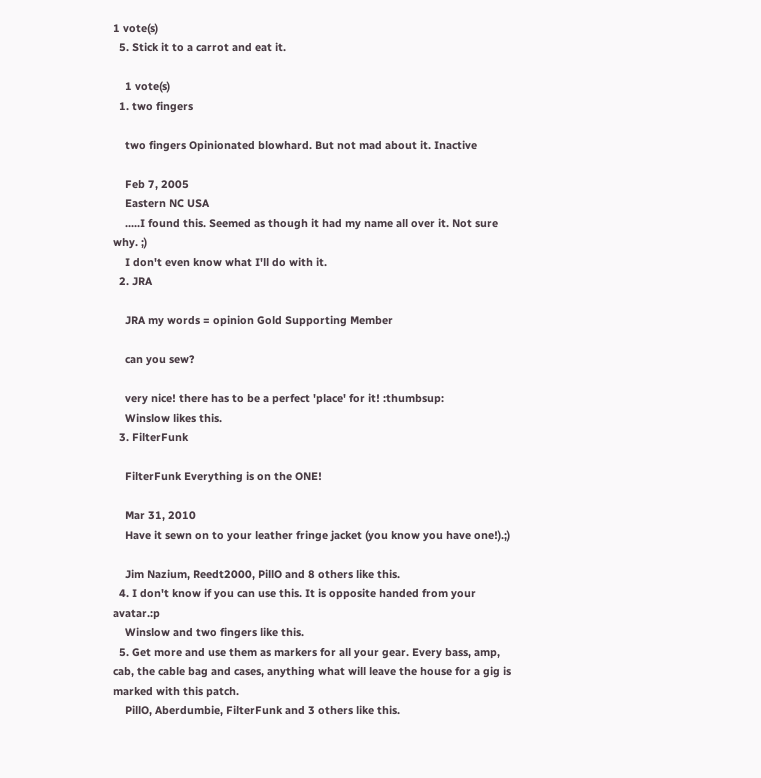1 vote(s)
  5. Stick it to a carrot and eat it.

    1 vote(s)
  1. two fingers

    two fingers Opinionated blowhard. But not mad about it. Inactive

    Feb 7, 2005
    Eastern NC USA
    .....I found this. Seemed as though it had my name all over it. Not sure why. ;)
    I don't even know what I'll do with it.
  2. JRA

    JRA my words = opinion Gold Supporting Member

    can you sew?

    very nice! there has to be a perfect 'place' for it! :thumbsup:
    Winslow likes this.
  3. FilterFunk

    FilterFunk Everything is on the ONE!

    Mar 31, 2010
    Have it sewn on to your leather fringe jacket (you know you have one!).;)

    Jim Nazium, Reedt2000, PillO and 8 others like this.
  4. I don't know if you can use this. It is opposite handed from your avatar.:p
    Winslow and two fingers like this.
  5. Get more and use them as markers for all your gear. Every bass, amp, cab, the cable bag and cases, anything what will leave the house for a gig is marked with this patch.
    PillO, Aberdumbie, FilterFunk and 3 others like this.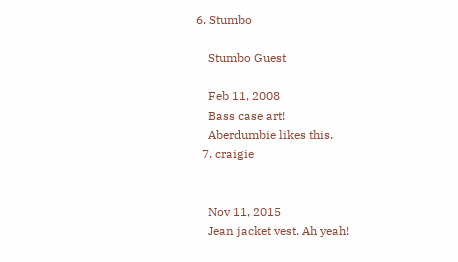6. Stumbo

    Stumbo Guest

    Feb 11, 2008
    Bass case art!
    Aberdumbie likes this.
  7. craigie


    Nov 11, 2015
    Jean jacket vest. Ah yeah!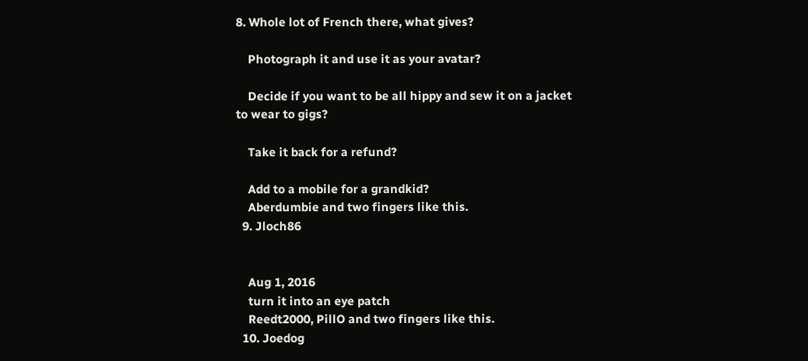8. Whole lot of French there, what gives?

    Photograph it and use it as your avatar?

    Decide if you want to be all hippy and sew it on a jacket to wear to gigs?

    Take it back for a refund?

    Add to a mobile for a grandkid?
    Aberdumbie and two fingers like this.
  9. Jloch86


    Aug 1, 2016
    turn it into an eye patch
    Reedt2000, PillO and two fingers like this.
  10. Joedog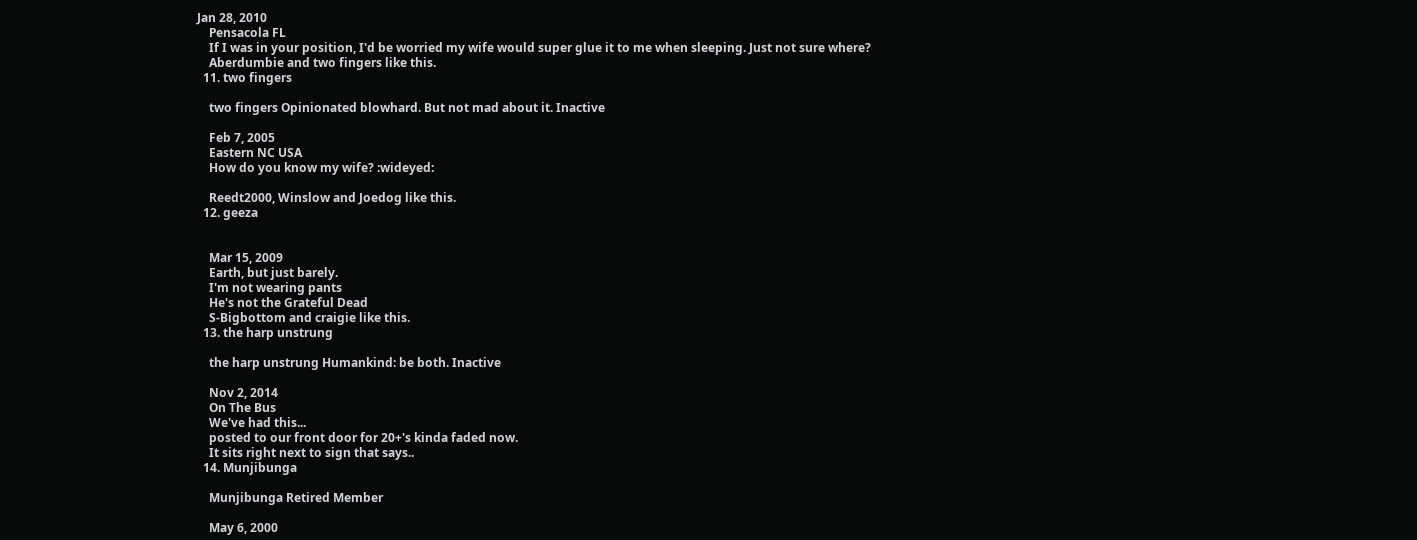Jan 28, 2010
    Pensacola FL
    If I was in your position, I'd be worried my wife would super glue it to me when sleeping. Just not sure where?
    Aberdumbie and two fingers like this.
  11. two fingers

    two fingers Opinionated blowhard. But not mad about it. Inactive

    Feb 7, 2005
    Eastern NC USA
    How do you know my wife? :wideyed:

    Reedt2000, Winslow and Joedog like this.
  12. geeza


    Mar 15, 2009
    Earth, but just barely.
    I'm not wearing pants
    He's not the Grateful Dead
    S-Bigbottom and craigie like this.
  13. the harp unstrung

    the harp unstrung Humankind: be both. Inactive

    Nov 2, 2014
    On The Bus
    We've had this...
    posted to our front door for 20+'s kinda faded now.
    It sits right next to sign that says..
  14. Munjibunga

    Munjibunga Retired Member

    May 6, 2000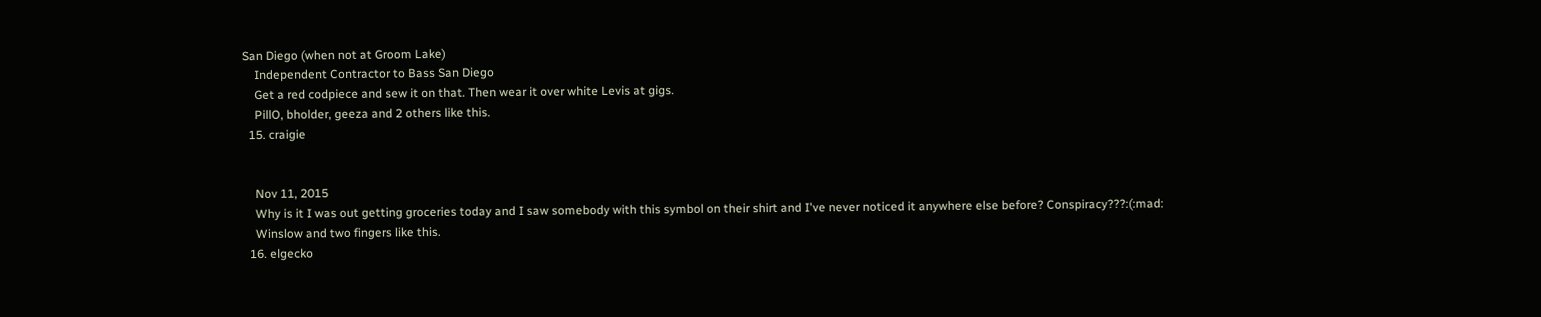San Diego (when not at Groom Lake)
    Independent Contractor to Bass San Diego
    Get a red codpiece and sew it on that. Then wear it over white Levis at gigs.
    PillO, bholder, geeza and 2 others like this.
  15. craigie


    Nov 11, 2015
    Why is it I was out getting groceries today and I saw somebody with this symbol on their shirt and I've never noticed it anywhere else before? Conspiracy???:(:mad:
    Winslow and two fingers like this.
  16. elgecko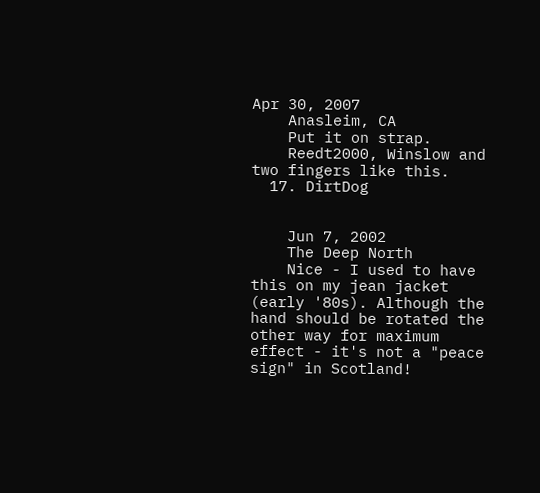Apr 30, 2007
    Anasleim, CA
    Put it on strap.
    Reedt2000, Winslow and two fingers like this.
  17. DirtDog


    Jun 7, 2002
    The Deep North
    Nice - I used to have this on my jean jacket (early '80s). Although the hand should be rotated the other way for maximum effect - it's not a "peace sign" in Scotland!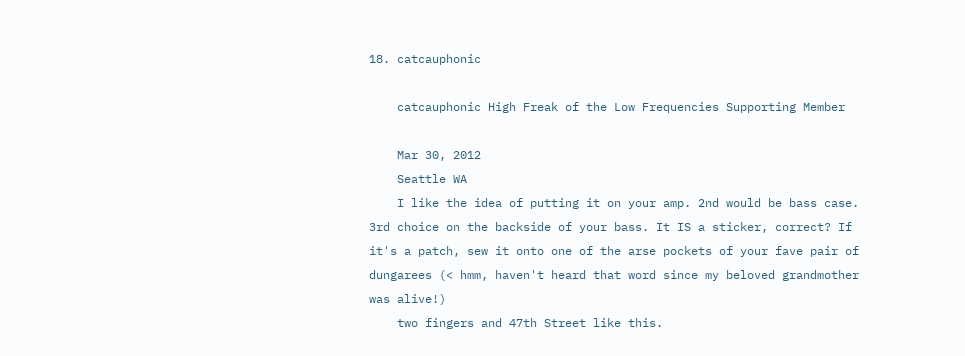18. catcauphonic

    catcauphonic High Freak of the Low Frequencies Supporting Member

    Mar 30, 2012
    Seattle WA
    I like the idea of putting it on your amp. 2nd would be bass case. 3rd choice on the backside of your bass. It IS a sticker, correct? If it's a patch, sew it onto one of the arse pockets of your fave pair of dungarees (< hmm, haven't heard that word since my beloved grandmother was alive!)
    two fingers and 47th Street like this.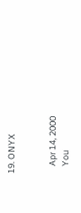19. ONYX


    Apr 14, 2000
    You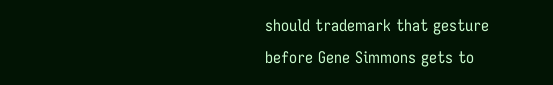should trademark that gesture before Gene Simmons gets to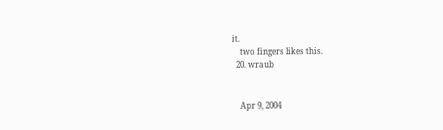it.
    two fingers likes this.
  20. wraub


    Apr 9, 2004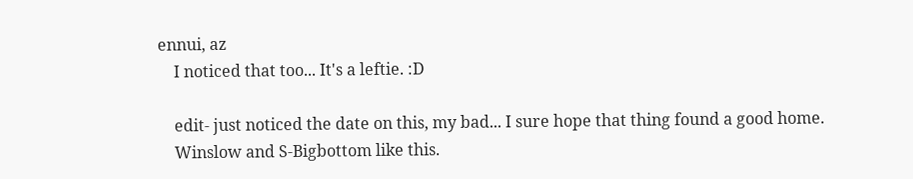ennui, az
    I noticed that too... It's a leftie. :D

    edit- just noticed the date on this, my bad... I sure hope that thing found a good home.
    Winslow and S-Bigbottom like this.